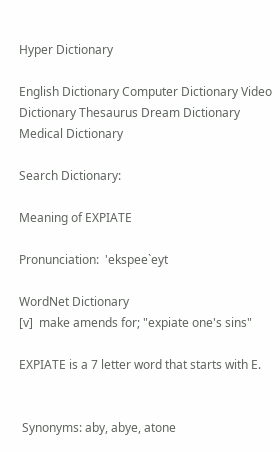Hyper Dictionary

English Dictionary Computer Dictionary Video Dictionary Thesaurus Dream Dictionary Medical Dictionary

Search Dictionary:

Meaning of EXPIATE

Pronunciation:  'ekspee`eyt

WordNet Dictionary
[v]  make amends for; "expiate one's sins"

EXPIATE is a 7 letter word that starts with E.


 Synonyms: aby, abye, atone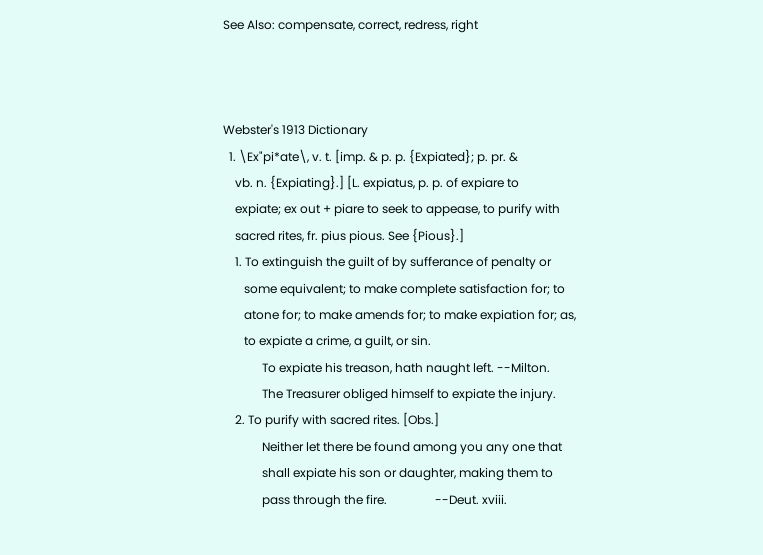See Also: compensate, correct, redress, right



Webster's 1913 Dictionary
  1. \Ex"pi*ate\, v. t. [imp. & p. p. {Expiated}; p. pr. &
    vb. n. {Expiating}.] [L. expiatus, p. p. of expiare to
    expiate; ex out + piare to seek to appease, to purify with
    sacred rites, fr. pius pious. See {Pious}.]
    1. To extinguish the guilt of by sufferance of penalty or
       some equivalent; to make complete satisfaction for; to
       atone for; to make amends for; to make expiation for; as,
       to expiate a crime, a guilt, or sin.
             To expiate his treason, hath naught left. --Milton.
             The Treasurer obliged himself to expiate the injury.
    2. To purify with sacred rites. [Obs.]
             Neither let there be found among you any one that
             shall expiate his son or daughter, making them to
             pass through the fire.                --Deut. xviii.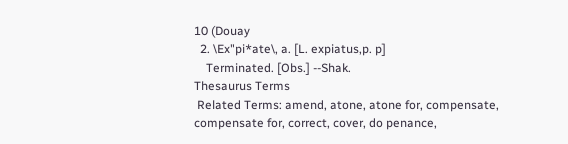10 (Douay
  2. \Ex"pi*ate\, a. [L. expiatus,p. p]
    Terminated. [Obs.] --Shak.
Thesaurus Terms
 Related Terms: amend, atone, atone for, compensate, compensate for, correct, cover, do penance,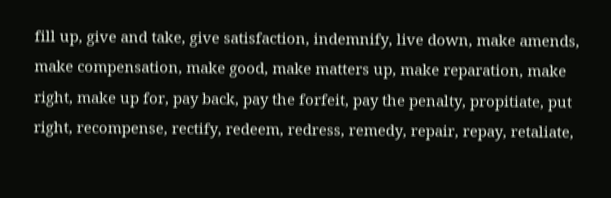fill up, give and take, give satisfaction, indemnify, live down, make amends, make compensation, make good, make matters up, make reparation, make right, make up for, pay back, pay the forfeit, pay the penalty, propitiate, put right, recompense, rectify, redeem, redress, remedy, repair, repay, retaliate,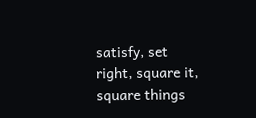satisfy, set right, square it, square things